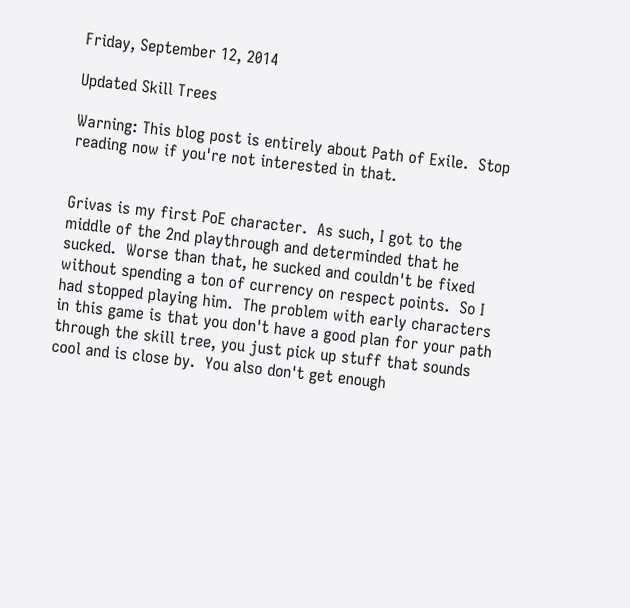Friday, September 12, 2014

Updated Skill Trees

Warning: This blog post is entirely about Path of Exile.  Stop reading now if you're not interested in that.


Grivas is my first PoE character.  As such, I got to the middle of the 2nd playthrough and determinded that he sucked.  Worse than that, he sucked and couldn't be fixed without spending a ton of currency on respect points.  So I had stopped playing him.  The problem with early characters in this game is that you don't have a good plan for your path through the skill tree, you just pick up stuff that sounds cool and is close by.  You also don't get enough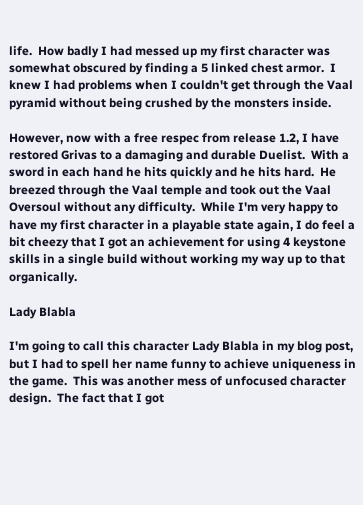life.  How badly I had messed up my first character was somewhat obscured by finding a 5 linked chest armor.  I knew I had problems when I couldn't get through the Vaal pyramid without being crushed by the monsters inside.

However, now with a free respec from release 1.2, I have restored Grivas to a damaging and durable Duelist.  With a sword in each hand he hits quickly and he hits hard.  He breezed through the Vaal temple and took out the Vaal Oversoul without any difficulty.  While I'm very happy to have my first character in a playable state again, I do feel a bit cheezy that I got an achievement for using 4 keystone skills in a single build without working my way up to that organically.

Lady Blabla

I'm going to call this character Lady Blabla in my blog post, but I had to spell her name funny to achieve uniqueness in the game.  This was another mess of unfocused character design.  The fact that I got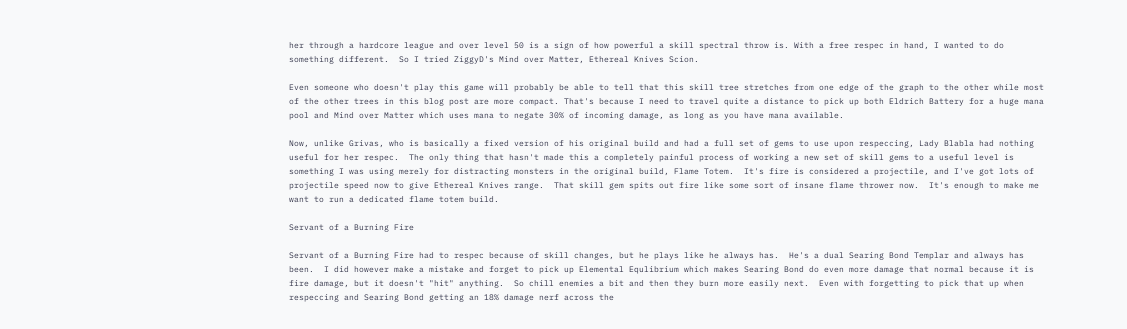her through a hardcore league and over level 50 is a sign of how powerful a skill spectral throw is. With a free respec in hand, I wanted to do something different.  So I tried ZiggyD's Mind over Matter, Ethereal Knives Scion.

Even someone who doesn't play this game will probably be able to tell that this skill tree stretches from one edge of the graph to the other while most of the other trees in this blog post are more compact. That's because I need to travel quite a distance to pick up both Eldrich Battery for a huge mana pool and Mind over Matter which uses mana to negate 30% of incoming damage, as long as you have mana available.

Now, unlike Grivas, who is basically a fixed version of his original build and had a full set of gems to use upon respeccing, Lady Blabla had nothing useful for her respec.  The only thing that hasn't made this a completely painful process of working a new set of skill gems to a useful level is something I was using merely for distracting monsters in the original build, Flame Totem.  It's fire is considered a projectile, and I've got lots of projectile speed now to give Ethereal Knives range.  That skill gem spits out fire like some sort of insane flame thrower now.  It's enough to make me want to run a dedicated flame totem build.

Servant of a Burning Fire

Servant of a Burning Fire had to respec because of skill changes, but he plays like he always has.  He's a dual Searing Bond Templar and always has been.  I did however make a mistake and forget to pick up Elemental Equlibrium which makes Searing Bond do even more damage that normal because it is fire damage, but it doesn't "hit" anything.  So chill enemies a bit and then they burn more easily next.  Even with forgetting to pick that up when respeccing and Searing Bond getting an 18% damage nerf across the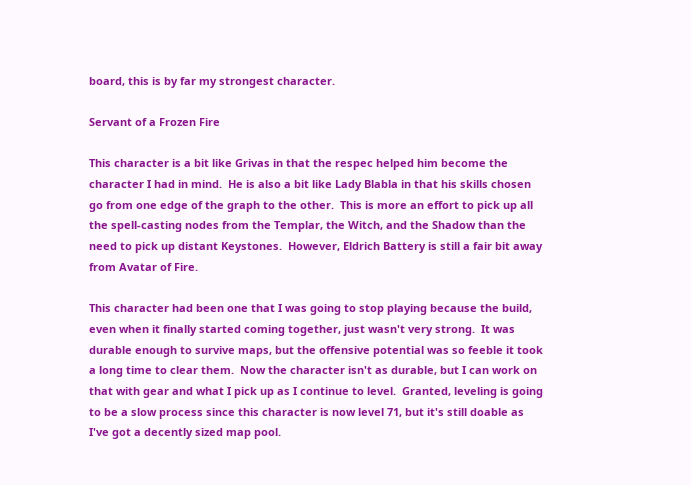board, this is by far my strongest character.

Servant of a Frozen Fire

This character is a bit like Grivas in that the respec helped him become the character I had in mind.  He is also a bit like Lady Blabla in that his skills chosen go from one edge of the graph to the other.  This is more an effort to pick up all the spell-casting nodes from the Templar, the Witch, and the Shadow than the need to pick up distant Keystones.  However, Eldrich Battery is still a fair bit away from Avatar of Fire.

This character had been one that I was going to stop playing because the build, even when it finally started coming together, just wasn't very strong.  It was durable enough to survive maps, but the offensive potential was so feeble it took a long time to clear them.  Now the character isn't as durable, but I can work on that with gear and what I pick up as I continue to level.  Granted, leveling is going to be a slow process since this character is now level 71, but it's still doable as I've got a decently sized map pool.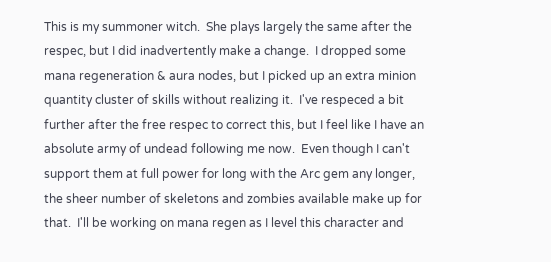This is my summoner witch.  She plays largely the same after the respec, but I did inadvertently make a change.  I dropped some mana regeneration & aura nodes, but I picked up an extra minion quantity cluster of skills without realizing it.  I've respeced a bit further after the free respec to correct this, but I feel like I have an absolute army of undead following me now.  Even though I can't support them at full power for long with the Arc gem any longer, the sheer number of skeletons and zombies available make up for that.  I'll be working on mana regen as I level this character and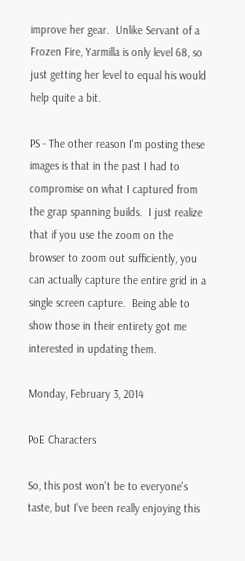improve her gear.  Unlike Servant of a Frozen Fire, Yarmilla is only level 68, so just getting her level to equal his would help quite a bit.

PS - The other reason I'm posting these images is that in the past I had to compromise on what I captured from the grap spanning builds.  I just realize that if you use the zoom on the browser to zoom out sufficiently, you can actually capture the entire grid in a single screen capture.  Being able to show those in their entirety got me interested in updating them.

Monday, February 3, 2014

PoE Characters

So, this post won't be to everyone's taste, but I've been really enjoying this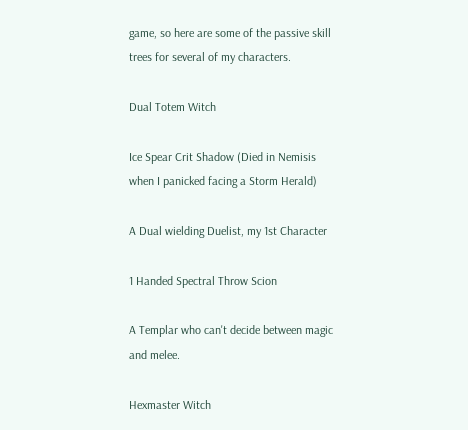game, so here are some of the passive skill trees for several of my characters.

Dual Totem Witch

Ice Spear Crit Shadow (Died in Nemisis when I panicked facing a Storm Herald)

A Dual wielding Duelist, my 1st Character

1 Handed Spectral Throw Scion

A Templar who can't decide between magic and melee.

Hexmaster Witch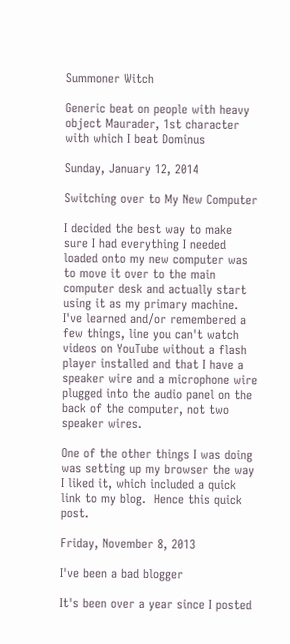Summoner Witch

Generic beat on people with heavy object Maurader, 1st character with which I beat Dominus

Sunday, January 12, 2014

Switching over to My New Computer

I decided the best way to make sure I had everything I needed loaded onto my new computer was to move it over to the main computer desk and actually start using it as my primary machine.  I've learned and/or remembered a few things, line you can't watch videos on YouTube without a flash player installed and that I have a speaker wire and a microphone wire plugged into the audio panel on the back of the computer, not two speaker wires.

One of the other things I was doing was setting up my browser the way I liked it, which included a quick link to my blog.  Hence this quick post.

Friday, November 8, 2013

I've been a bad blogger

It's been over a year since I posted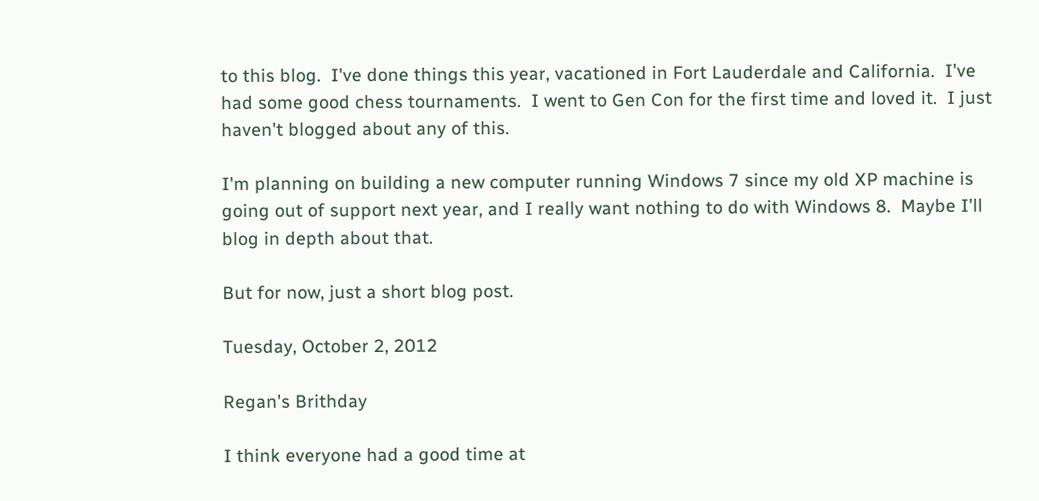to this blog.  I've done things this year, vacationed in Fort Lauderdale and California.  I've had some good chess tournaments.  I went to Gen Con for the first time and loved it.  I just haven't blogged about any of this.

I'm planning on building a new computer running Windows 7 since my old XP machine is going out of support next year, and I really want nothing to do with Windows 8.  Maybe I'll blog in depth about that.

But for now, just a short blog post.

Tuesday, October 2, 2012

Regan's Brithday

I think everyone had a good time at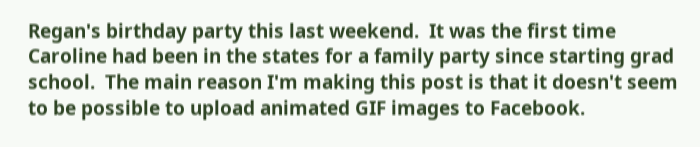Regan's birthday party this last weekend.  It was the first time Caroline had been in the states for a family party since starting grad school.  The main reason I'm making this post is that it doesn't seem to be possible to upload animated GIF images to Facebook.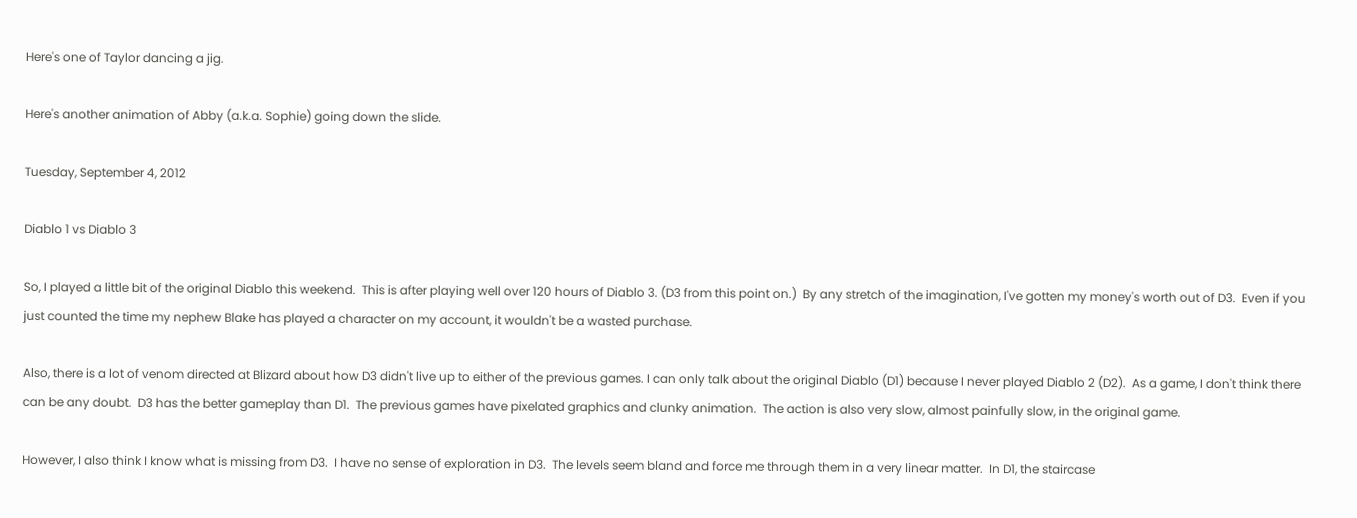Here's one of Taylor dancing a jig.

Here's another animation of Abby (a.k.a. Sophie) going down the slide.

Tuesday, September 4, 2012

Diablo 1 vs Diablo 3

So, I played a little bit of the original Diablo this weekend.  This is after playing well over 120 hours of Diablo 3. (D3 from this point on.)  By any stretch of the imagination, I've gotten my money's worth out of D3.  Even if you just counted the time my nephew Blake has played a character on my account, it wouldn't be a wasted purchase.

Also, there is a lot of venom directed at Blizard about how D3 didn't live up to either of the previous games. I can only talk about the original Diablo (D1) because I never played Diablo 2 (D2).  As a game, I don't think there can be any doubt.  D3 has the better gameplay than D1.  The previous games have pixelated graphics and clunky animation.  The action is also very slow, almost painfully slow, in the original game.

However, I also think I know what is missing from D3.  I have no sense of exploration in D3.  The levels seem bland and force me through them in a very linear matter.  In D1, the staircase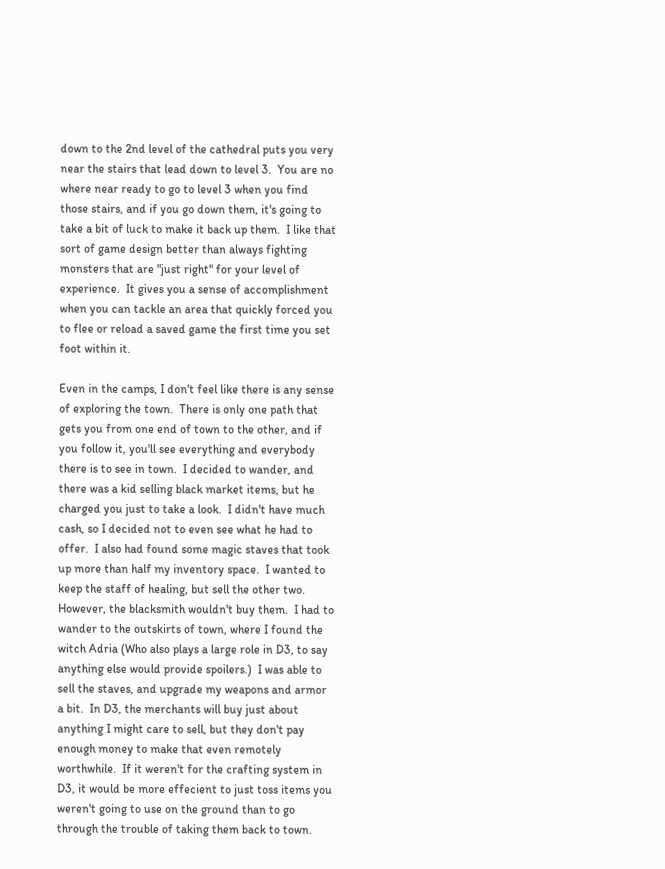down to the 2nd level of the cathedral puts you very near the stairs that lead down to level 3.  You are no where near ready to go to level 3 when you find those stairs, and if you go down them, it's going to take a bit of luck to make it back up them.  I like that sort of game design better than always fighting monsters that are "just right" for your level of experience.  It gives you a sense of accomplishment when you can tackle an area that quickly forced you to flee or reload a saved game the first time you set foot within it.

Even in the camps, I don't feel like there is any sense of exploring the town.  There is only one path that gets you from one end of town to the other, and if you follow it, you'll see everything and everybody there is to see in town.  I decided to wander, and there was a kid selling black market items, but he charged you just to take a look.  I didn't have much cash, so I decided not to even see what he had to offer.  I also had found some magic staves that took up more than half my inventory space.  I wanted to keep the staff of healing, but sell the other two.  However, the blacksmith wouldn't buy them.  I had to wander to the outskirts of town, where I found the witch Adria (Who also plays a large role in D3, to say anything else would provide spoilers.)  I was able to sell the staves, and upgrade my weapons and armor a bit.  In D3, the merchants will buy just about anything I might care to sell, but they don't pay enough money to make that even remotely worthwhile.  If it weren't for the crafting system in D3, it would be more effecient to just toss items you weren't going to use on the ground than to go through the trouble of taking them back to town.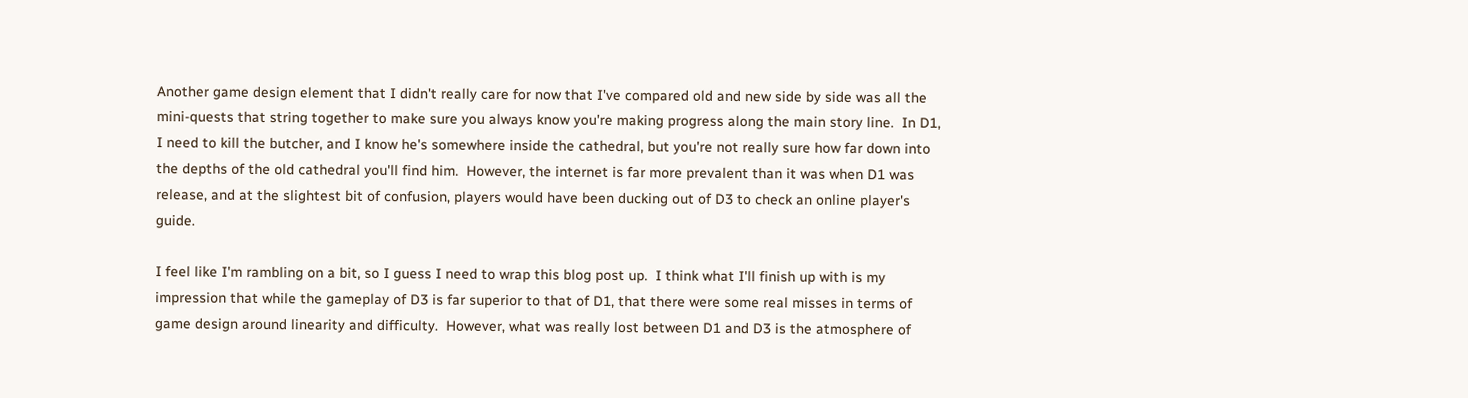Another game design element that I didn't really care for now that I've compared old and new side by side was all the mini-quests that string together to make sure you always know you're making progress along the main story line.  In D1, I need to kill the butcher, and I know he's somewhere inside the cathedral, but you're not really sure how far down into the depths of the old cathedral you'll find him.  However, the internet is far more prevalent than it was when D1 was release, and at the slightest bit of confusion, players would have been ducking out of D3 to check an online player's guide.

I feel like I'm rambling on a bit, so I guess I need to wrap this blog post up.  I think what I'll finish up with is my impression that while the gameplay of D3 is far superior to that of D1, that there were some real misses in terms of game design around linearity and difficulty.  However, what was really lost between D1 and D3 is the atmosphere of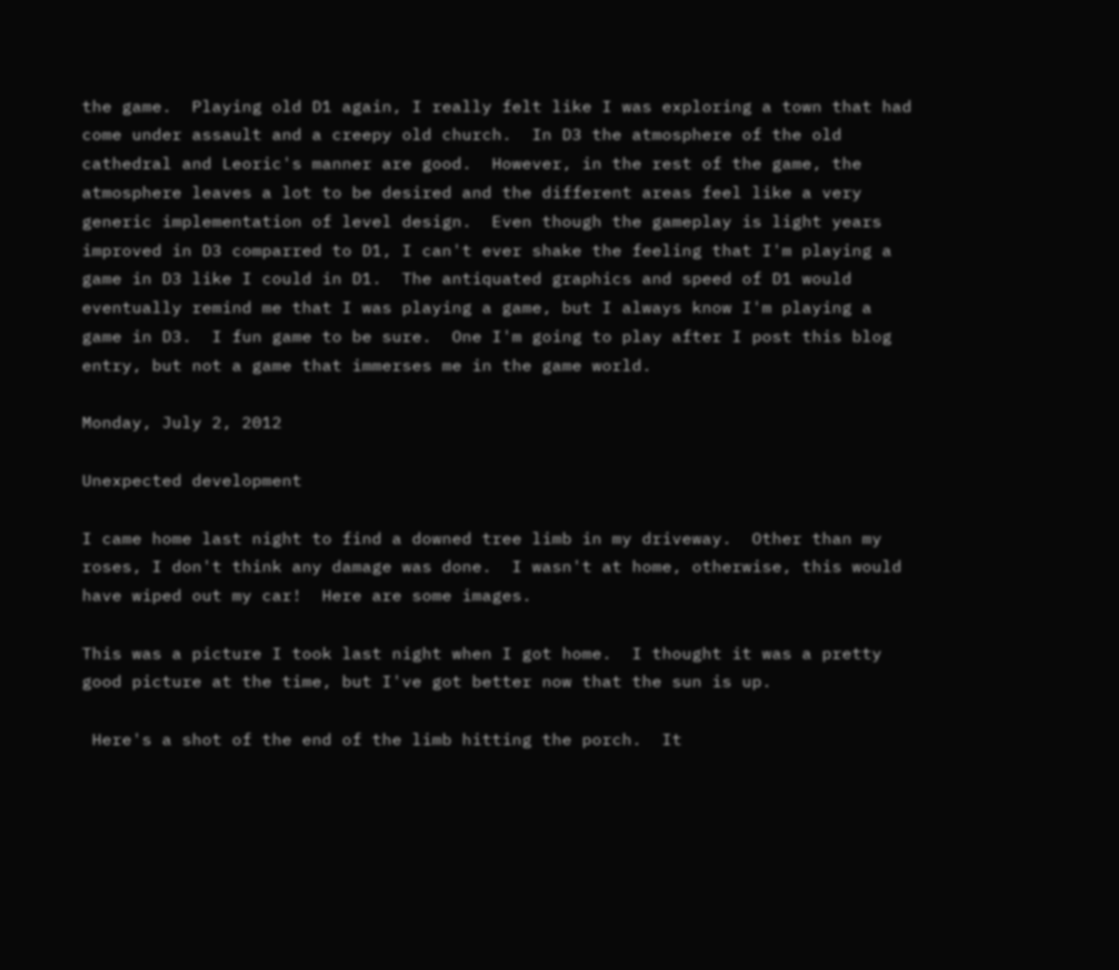the game.  Playing old D1 again, I really felt like I was exploring a town that had come under assault and a creepy old church.  In D3 the atmosphere of the old cathedral and Leoric's manner are good.  However, in the rest of the game, the atmosphere leaves a lot to be desired and the different areas feel like a very generic implementation of level design.  Even though the gameplay is light years improved in D3 comparred to D1, I can't ever shake the feeling that I'm playing a game in D3 like I could in D1.  The antiquated graphics and speed of D1 would eventually remind me that I was playing a game, but I always know I'm playing a game in D3.  I fun game to be sure.  One I'm going to play after I post this blog entry, but not a game that immerses me in the game world.

Monday, July 2, 2012

Unexpected development

I came home last night to find a downed tree limb in my driveway.  Other than my roses, I don't think any damage was done.  I wasn't at home, otherwise, this would have wiped out my car!  Here are some images.

This was a picture I took last night when I got home.  I thought it was a pretty good picture at the time, but I've got better now that the sun is up.

 Here's a shot of the end of the limb hitting the porch.  It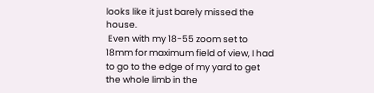looks like it just barely missed the house.
 Even with my 18-55 zoom set to 18mm for maximum field of view, I had to go to the edge of my yard to get the whole limb in the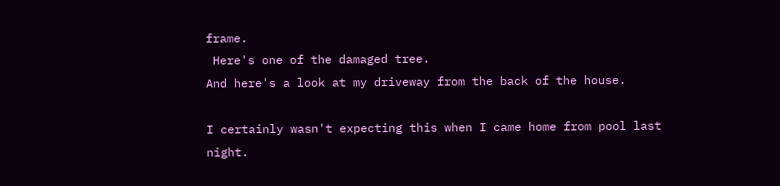frame.
 Here's one of the damaged tree.
And here's a look at my driveway from the back of the house.

I certainly wasn't expecting this when I came home from pool last night.